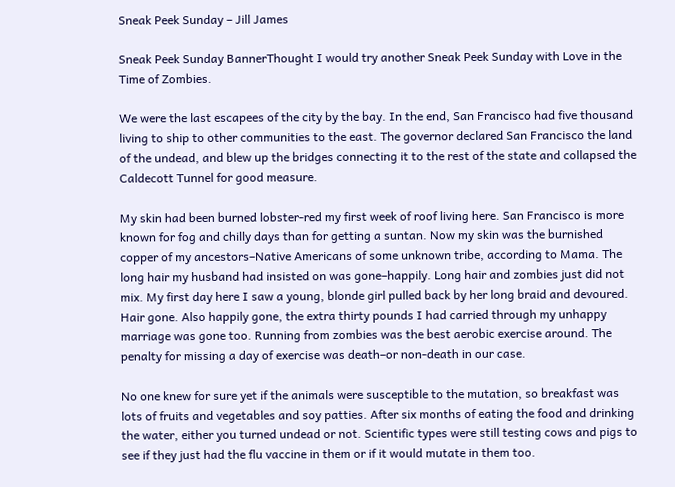Sneak Peek Sunday – Jill James

Sneak Peek Sunday BannerThought I would try another Sneak Peek Sunday with Love in the Time of Zombies.

We were the last escapees of the city by the bay. In the end, San Francisco had five thousand living to ship to other communities to the east. The governor declared San Francisco the land of the undead, and blew up the bridges connecting it to the rest of the state and collapsed the Caldecott Tunnel for good measure.

My skin had been burned lobster-red my first week of roof living here. San Francisco is more known for fog and chilly days than for getting a suntan. Now my skin was the burnished copper of my ancestors–Native Americans of some unknown tribe, according to Mama. The long hair my husband had insisted on was gone–happily. Long hair and zombies just did not mix. My first day here I saw a young, blonde girl pulled back by her long braid and devoured. Hair gone. Also happily gone, the extra thirty pounds I had carried through my unhappy marriage was gone too. Running from zombies was the best aerobic exercise around. The penalty for missing a day of exercise was death–or non-death in our case.

No one knew for sure yet if the animals were susceptible to the mutation, so breakfast was lots of fruits and vegetables and soy patties. After six months of eating the food and drinking the water, either you turned undead or not. Scientific types were still testing cows and pigs to see if they just had the flu vaccine in them or if it would mutate in them too.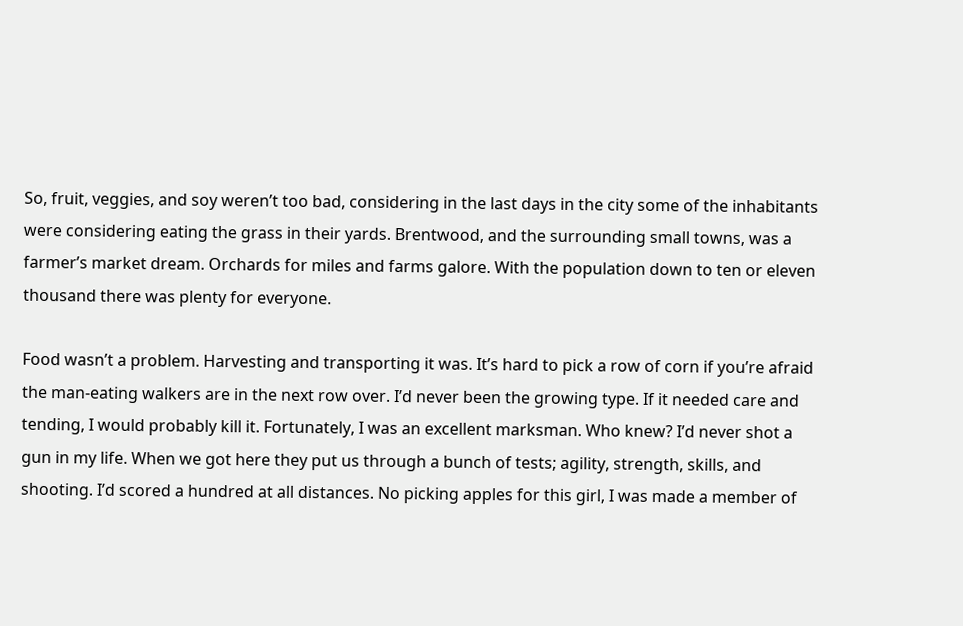So, fruit, veggies, and soy weren’t too bad, considering in the last days in the city some of the inhabitants were considering eating the grass in their yards. Brentwood, and the surrounding small towns, was a farmer’s market dream. Orchards for miles and farms galore. With the population down to ten or eleven thousand there was plenty for everyone.

Food wasn’t a problem. Harvesting and transporting it was. It’s hard to pick a row of corn if you’re afraid the man-eating walkers are in the next row over. I’d never been the growing type. If it needed care and tending, I would probably kill it. Fortunately, I was an excellent marksman. Who knew? I’d never shot a gun in my life. When we got here they put us through a bunch of tests; agility, strength, skills, and shooting. I’d scored a hundred at all distances. No picking apples for this girl, I was made a member of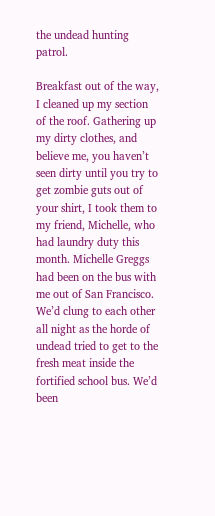the undead hunting patrol.

Breakfast out of the way, I cleaned up my section of the roof. Gathering up my dirty clothes, and believe me, you haven’t seen dirty until you try to get zombie guts out of your shirt, I took them to my friend, Michelle, who had laundry duty this month. Michelle Greggs had been on the bus with me out of San Francisco. We’d clung to each other all night as the horde of undead tried to get to the fresh meat inside the fortified school bus. We’d been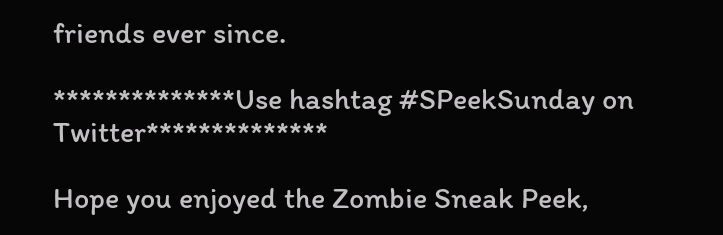friends ever since.

**************Use hashtag #SPeekSunday on Twitter**************

Hope you enjoyed the Zombie Sneak Peek,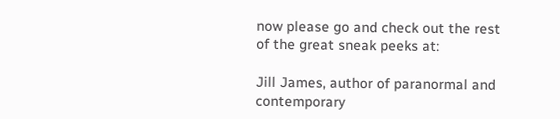now please go and check out the rest of the great sneak peeks at:

Jill James, author of paranormal and contemporary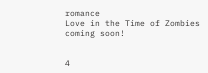romance
Love in the Time of Zombies coming soon!


4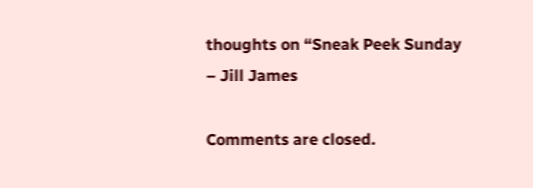thoughts on “Sneak Peek Sunday – Jill James

Comments are closed.